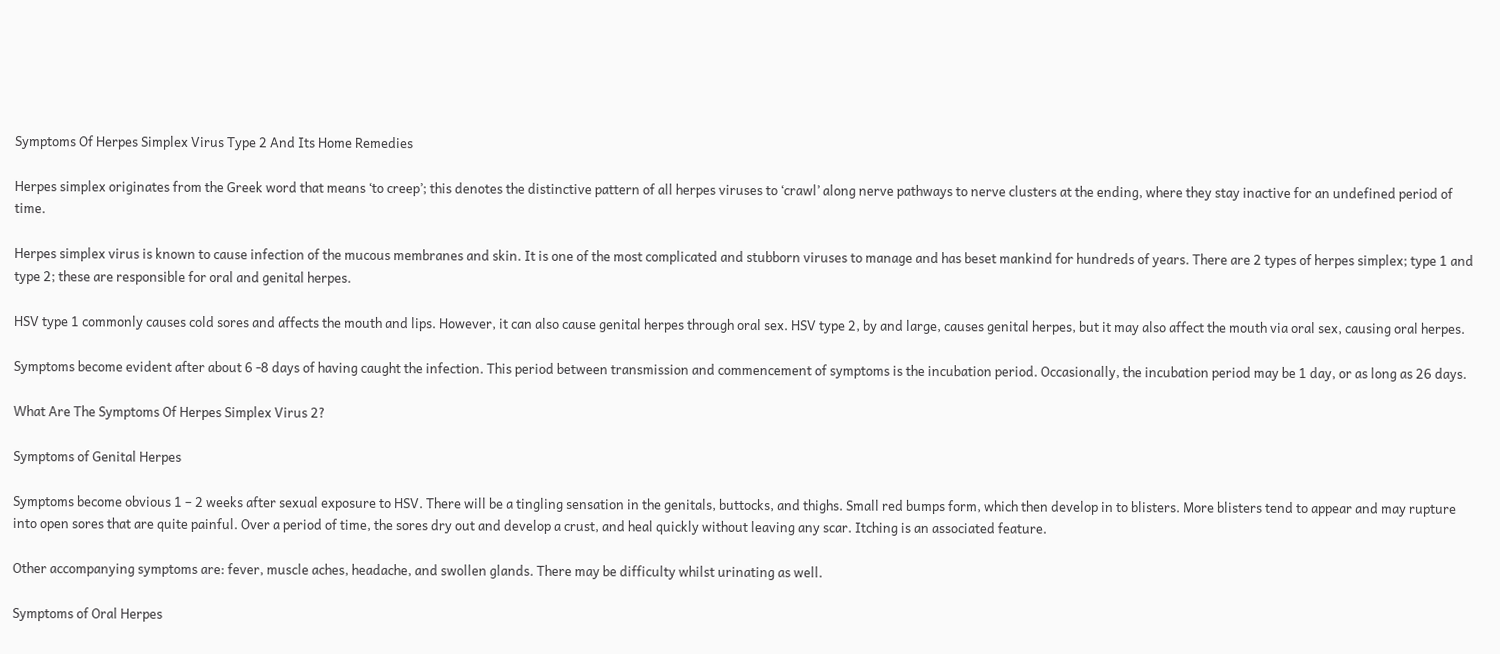Symptoms Of Herpes Simplex Virus Type 2 And Its Home Remedies

Herpes simplex originates from the Greek word that means ‘to creep’; this denotes the distinctive pattern of all herpes viruses to ‘crawl’ along nerve pathways to nerve clusters at the ending, where they stay inactive for an undefined period of time.

Herpes simplex virus is known to cause infection of the mucous membranes and skin. It is one of the most complicated and stubborn viruses to manage and has beset mankind for hundreds of years. There are 2 types of herpes simplex; type 1 and type 2; these are responsible for oral and genital herpes.

HSV type 1 commonly causes cold sores and affects the mouth and lips. However, it can also cause genital herpes through oral sex. HSV type 2, by and large, causes genital herpes, but it may also affect the mouth via oral sex, causing oral herpes.

Symptoms become evident after about 6 -8 days of having caught the infection. This period between transmission and commencement of symptoms is the incubation period. Occasionally, the incubation period may be 1 day, or as long as 26 days.

What Are The Symptoms Of Herpes Simplex Virus 2?

Symptoms of Genital Herpes

Symptoms become obvious 1 – 2 weeks after sexual exposure to HSV. There will be a tingling sensation in the genitals, buttocks, and thighs. Small red bumps form, which then develop in to blisters. More blisters tend to appear and may rupture into open sores that are quite painful. Over a period of time, the sores dry out and develop a crust, and heal quickly without leaving any scar. Itching is an associated feature.

Other accompanying symptoms are: fever, muscle aches, headache, and swollen glands. There may be difficulty whilst urinating as well.

Symptoms of Oral Herpes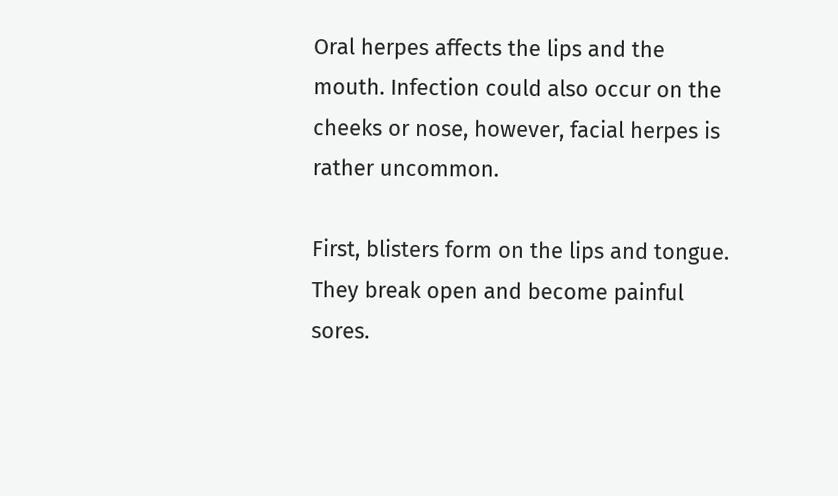Oral herpes affects the lips and the mouth. Infection could also occur on the cheeks or nose, however, facial herpes is rather uncommon.

First, blisters form on the lips and tongue. They break open and become painful sores.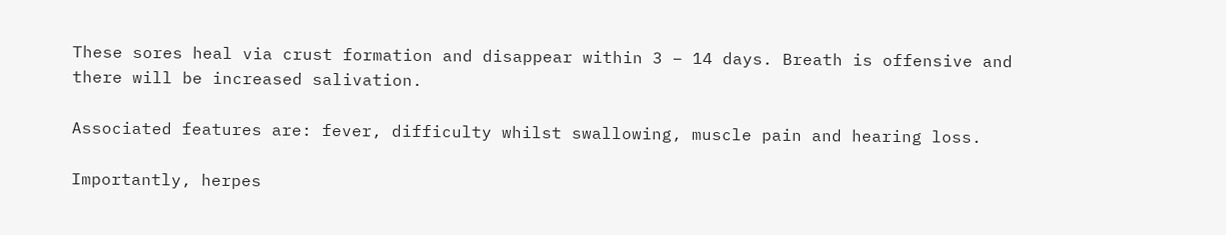These sores heal via crust formation and disappear within 3 – 14 days. Breath is offensive and there will be increased salivation.

Associated features are: fever, difficulty whilst swallowing, muscle pain and hearing loss.

Importantly, herpes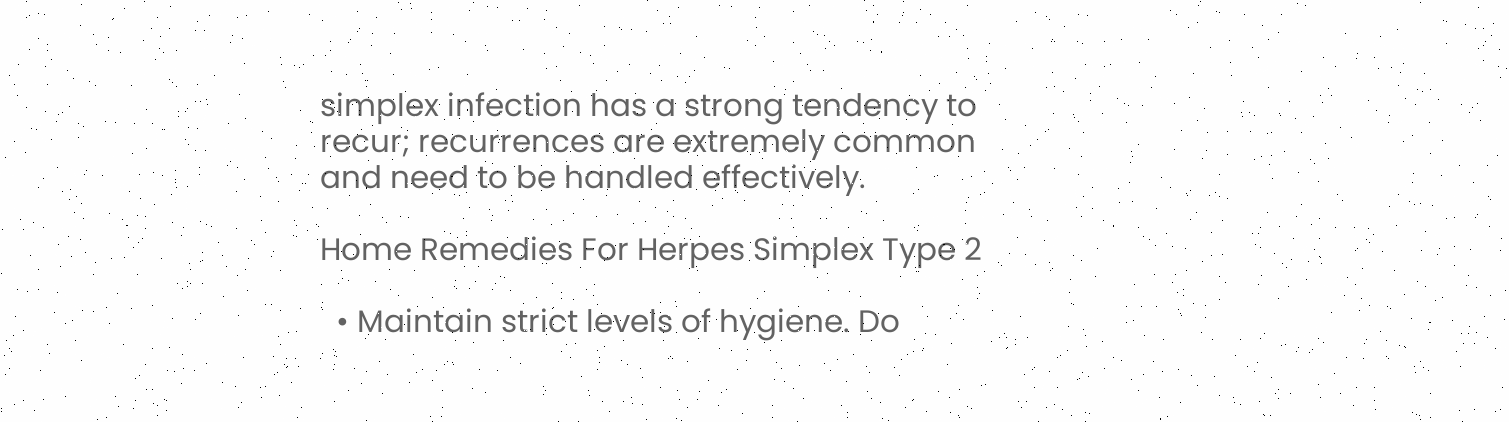simplex infection has a strong tendency to recur; recurrences are extremely common and need to be handled effectively.

Home Remedies For Herpes Simplex Type 2

  • Maintain strict levels of hygiene. Do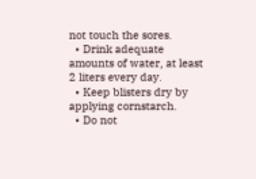not touch the sores.
  • Drink adequate amounts of water, at least 2 liters every day.
  • Keep blisters dry by applying cornstarch.
  • Do not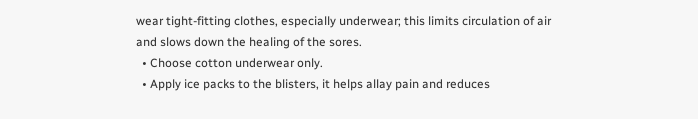wear tight-fitting clothes, especially underwear; this limits circulation of air and slows down the healing of the sores.
  • Choose cotton underwear only.
  • Apply ice packs to the blisters, it helps allay pain and reduces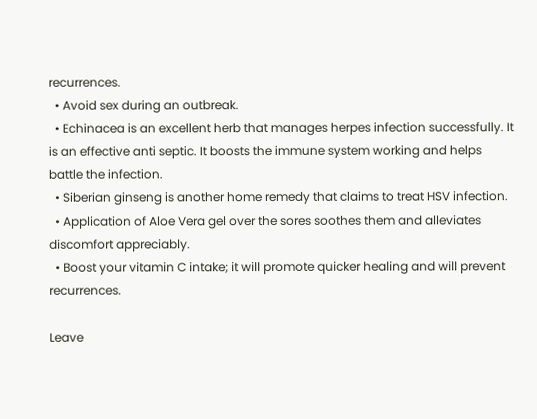recurrences.
  • Avoid sex during an outbreak.
  • Echinacea is an excellent herb that manages herpes infection successfully. It is an effective anti septic. It boosts the immune system working and helps battle the infection.
  • Siberian ginseng is another home remedy that claims to treat HSV infection.
  • Application of Aloe Vera gel over the sores soothes them and alleviates discomfort appreciably.
  • Boost your vitamin C intake; it will promote quicker healing and will prevent recurrences.

Leave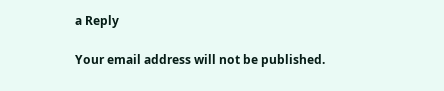a Reply

Your email address will not be published.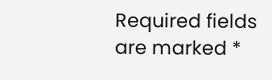Required fields are marked *